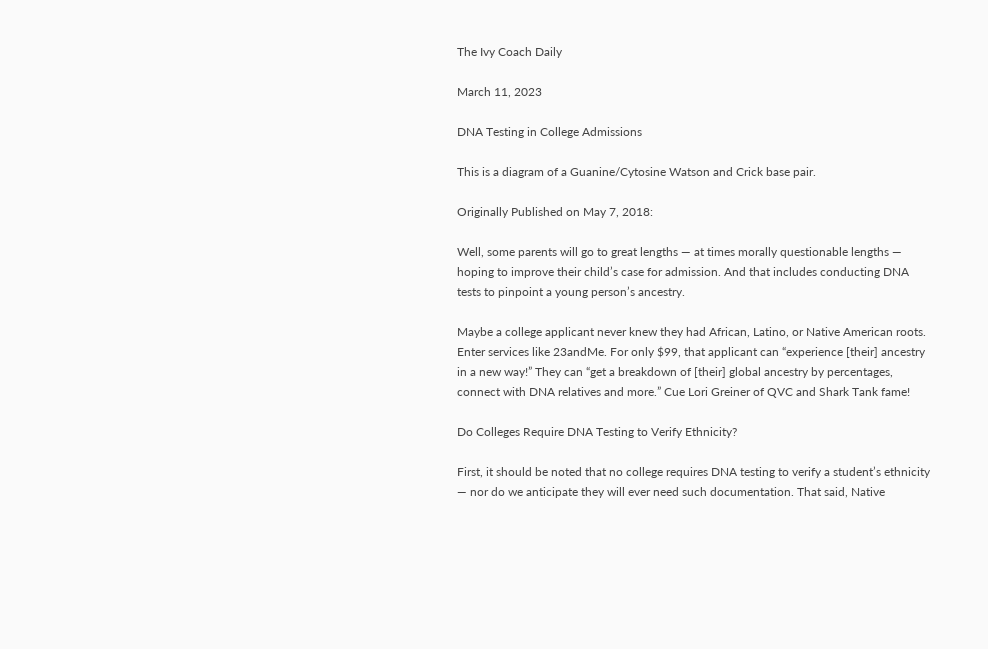The Ivy Coach Daily

March 11, 2023

DNA Testing in College Admissions

This is a diagram of a Guanine/Cytosine Watson and Crick base pair.

Originally Published on May 7, 2018:

Well, some parents will go to great lengths — at times morally questionable lengths — hoping to improve their child’s case for admission. And that includes conducting DNA tests to pinpoint a young person’s ancestry.

Maybe a college applicant never knew they had African, Latino, or Native American roots. Enter services like 23andMe. For only $99, that applicant can “experience [their] ancestry in a new way!” They can “get a breakdown of [their] global ancestry by percentages, connect with DNA relatives and more.” Cue Lori Greiner of QVC and Shark Tank fame!

Do Colleges Require DNA Testing to Verify Ethnicity?

First, it should be noted that no college requires DNA testing to verify a student’s ethnicity — nor do we anticipate they will ever need such documentation. That said, Native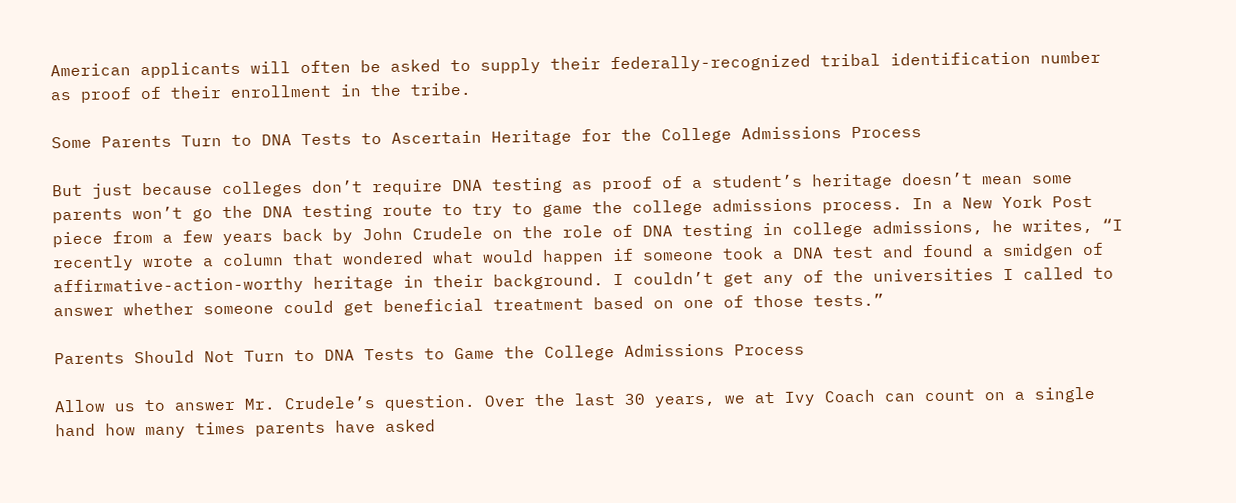American applicants will often be asked to supply their federally-recognized tribal identification number as proof of their enrollment in the tribe.

Some Parents Turn to DNA Tests to Ascertain Heritage for the College Admissions Process

But just because colleges don’t require DNA testing as proof of a student’s heritage doesn’t mean some parents won’t go the DNA testing route to try to game the college admissions process. In a New York Post piece from a few years back by John Crudele on the role of DNA testing in college admissions, he writes, “I recently wrote a column that wondered what would happen if someone took a DNA test and found a smidgen of affirmative-action-worthy heritage in their background. I couldn’t get any of the universities I called to answer whether someone could get beneficial treatment based on one of those tests.”

Parents Should Not Turn to DNA Tests to Game the College Admissions Process

Allow us to answer Mr. Crudele’s question. Over the last 30 years, we at Ivy Coach can count on a single hand how many times parents have asked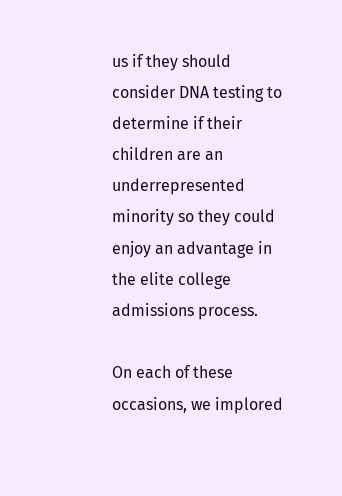us if they should consider DNA testing to determine if their children are an underrepresented minority so they could enjoy an advantage in the elite college admissions process.

On each of these occasions, we implored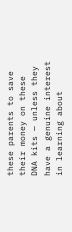these parents to save their money on these DNA kits — unless they have a genuine interest in learning about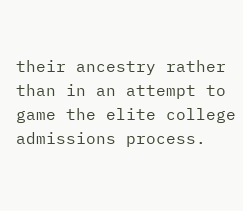their ancestry rather than in an attempt to game the elite college admissions process.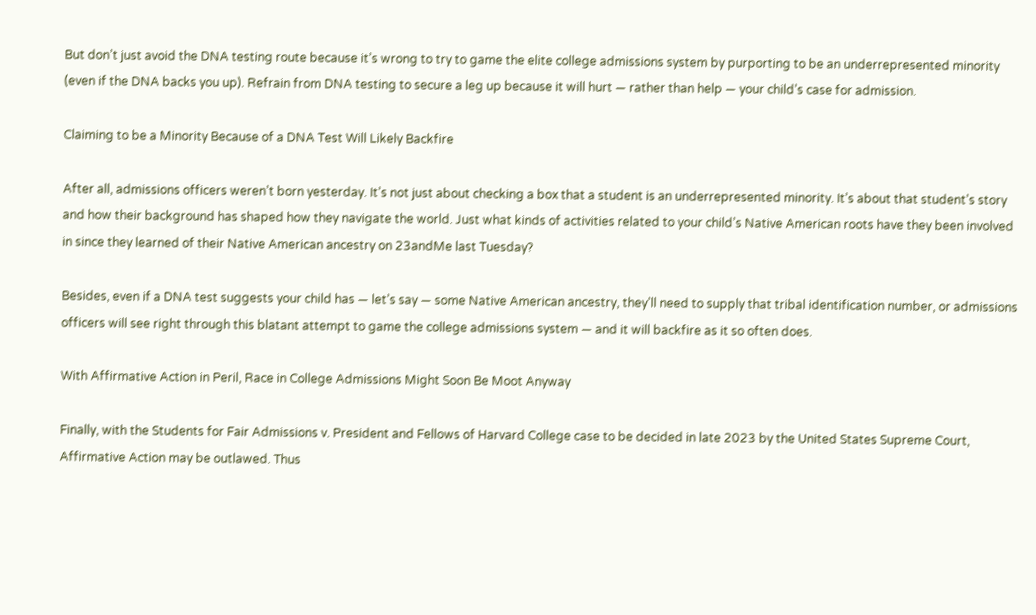But don’t just avoid the DNA testing route because it’s wrong to try to game the elite college admissions system by purporting to be an underrepresented minority (even if the DNA backs you up). Refrain from DNA testing to secure a leg up because it will hurt — rather than help — your child’s case for admission.

Claiming to be a Minority Because of a DNA Test Will Likely Backfire

After all, admissions officers weren’t born yesterday. It’s not just about checking a box that a student is an underrepresented minority. It’s about that student’s story and how their background has shaped how they navigate the world. Just what kinds of activities related to your child’s Native American roots have they been involved in since they learned of their Native American ancestry on 23andMe last Tuesday?

Besides, even if a DNA test suggests your child has — let’s say — some Native American ancestry, they’ll need to supply that tribal identification number, or admissions officers will see right through this blatant attempt to game the college admissions system — and it will backfire as it so often does.

With Affirmative Action in Peril, Race in College Admissions Might Soon Be Moot Anyway

Finally, with the Students for Fair Admissions v. President and Fellows of Harvard College case to be decided in late 2023 by the United States Supreme Court, Affirmative Action may be outlawed. Thus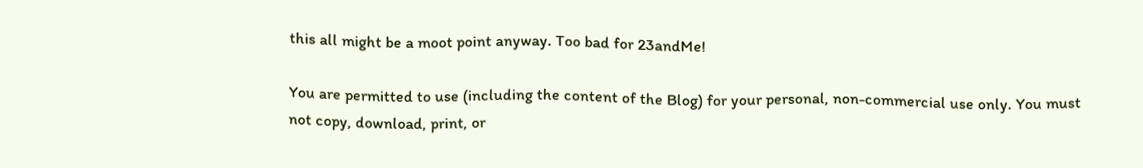this all might be a moot point anyway. Too bad for 23andMe!

You are permitted to use (including the content of the Blog) for your personal, non-commercial use only. You must not copy, download, print, or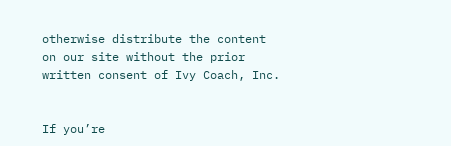otherwise distribute the content on our site without the prior written consent of Ivy Coach, Inc.


If you’re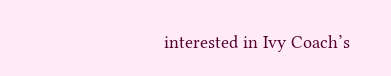interested in Ivy Coach’s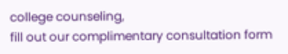college counseling,
fill out our complimentary consultation form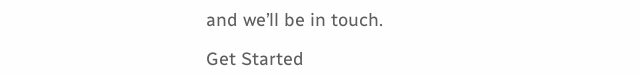and we’ll be in touch.

Get Started